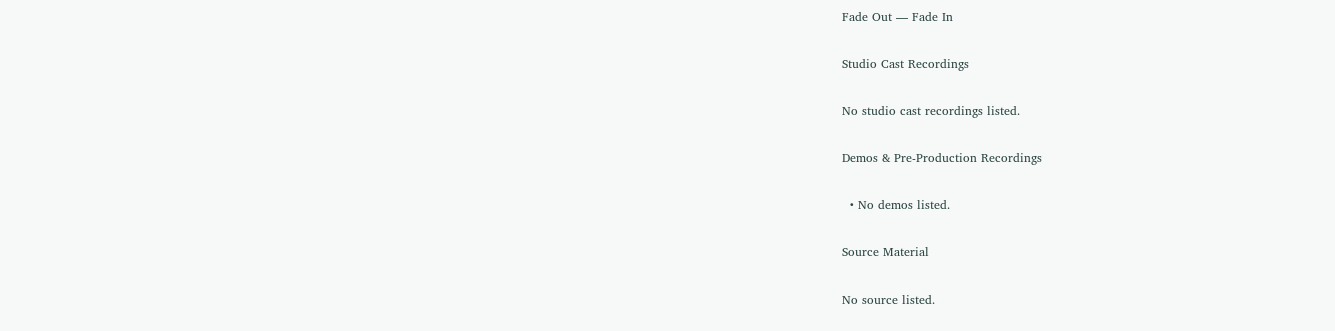Fade Out — Fade In

Studio Cast Recordings

No studio cast recordings listed.

Demos & Pre-Production Recordings

  • No demos listed.

Source Material

No source listed.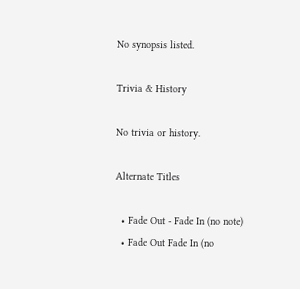No synopsis listed.

Trivia & History

No trivia or history.

Alternate Titles

  • Fade Out - Fade In (no note)
  • Fade Out Fade In (no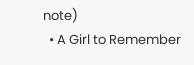note)
  • A Girl to Remember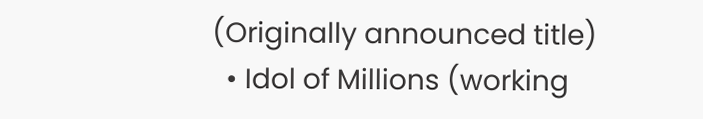(Originally announced title)
  • Idol of Millions (working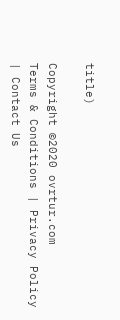title)

Copyright ©2020 ovrtur.com
Terms & Conditions | Privacy Policy | Contact Us